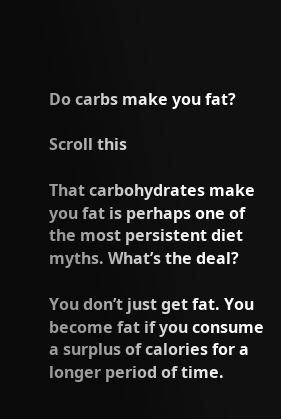Do carbs make you fat?

Scroll this

That carbohydrates make you fat is perhaps one of the most persistent diet myths. What’s the deal?

You don’t just get fat. You become fat if you consume a surplus of calories for a longer period of time.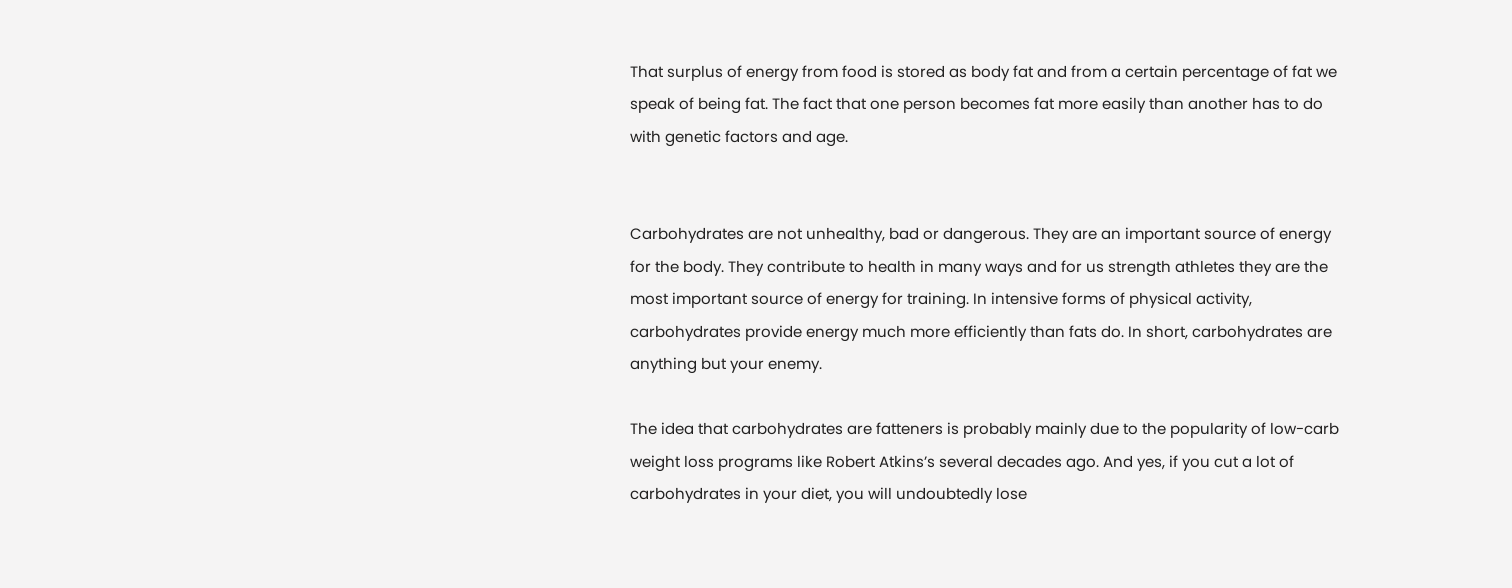That surplus of energy from food is stored as body fat and from a certain percentage of fat we speak of being fat. The fact that one person becomes fat more easily than another has to do with genetic factors and age.


Carbohydrates are not unhealthy, bad or dangerous. They are an important source of energy for the body. They contribute to health in many ways and for us strength athletes they are the most important source of energy for training. In intensive forms of physical activity, carbohydrates provide energy much more efficiently than fats do. In short, carbohydrates are anything but your enemy.

The idea that carbohydrates are fatteners is probably mainly due to the popularity of low-carb weight loss programs like Robert Atkins’s several decades ago. And yes, if you cut a lot of carbohydrates in your diet, you will undoubtedly lose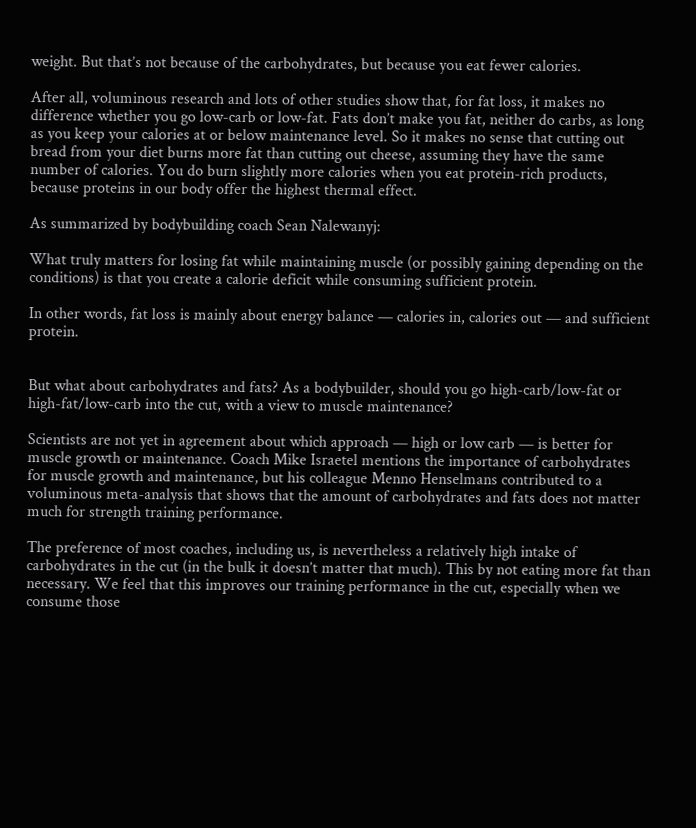weight. But that’s not because of the carbohydrates, but because you eat fewer calories.

After all, voluminous research and lots of other studies show that, for fat loss, it makes no difference whether you go low-carb or low-fat. Fats don’t make you fat, neither do carbs, as long as you keep your calories at or below maintenance level. So it makes no sense that cutting out bread from your diet burns more fat than cutting out cheese, assuming they have the same number of calories. You do burn slightly more calories when you eat protein-rich products, because proteins in our body offer the highest thermal effect.

As summarized by bodybuilding coach Sean Nalewanyj:

What truly matters for losing fat while maintaining muscle (or possibly gaining depending on the conditions) is that you create a calorie deficit while consuming sufficient protein.

In other words, fat loss is mainly about energy balance — calories in, calories out — and sufficient protein.


But what about carbohydrates and fats? As a bodybuilder, should you go high-carb/low-fat or high-fat/low-carb into the cut, with a view to muscle maintenance?

Scientists are not yet in agreement about which approach — high or low carb — is better for muscle growth or maintenance. Coach Mike Israetel mentions the importance of carbohydrates for muscle growth and maintenance, but his colleague Menno Henselmans contributed to a voluminous meta-analysis that shows that the amount of carbohydrates and fats does not matter much for strength training performance.

The preference of most coaches, including us, is nevertheless a relatively high intake of carbohydrates in the cut (in the bulk it doesn’t matter that much). This by not eating more fat than necessary. We feel that this improves our training performance in the cut, especially when we consume those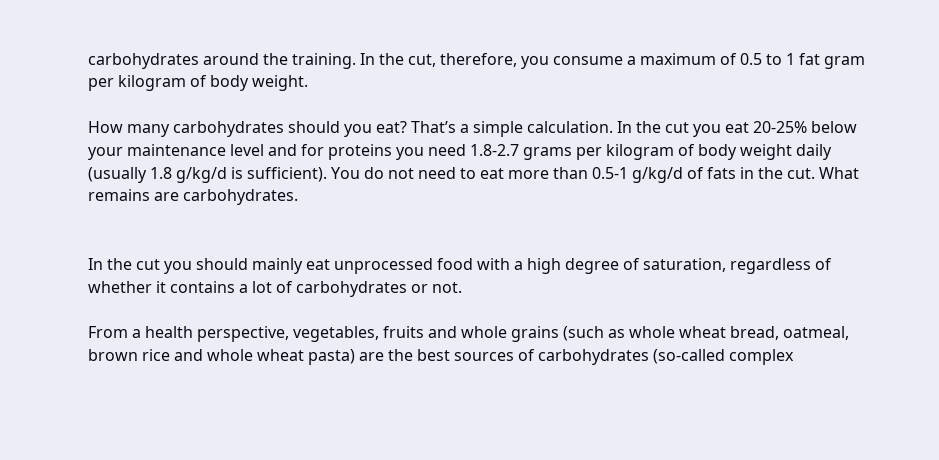carbohydrates around the training. In the cut, therefore, you consume a maximum of 0.5 to 1 fat gram per kilogram of body weight.

How many carbohydrates should you eat? That’s a simple calculation. In the cut you eat 20-25% below your maintenance level and for proteins you need 1.8-2.7 grams per kilogram of body weight daily (usually 1.8 g/kg/d is sufficient). You do not need to eat more than 0.5-1 g/kg/d of fats in the cut. What remains are carbohydrates.


In the cut you should mainly eat unprocessed food with a high degree of saturation, regardless of whether it contains a lot of carbohydrates or not.

From a health perspective, vegetables, fruits and whole grains (such as whole wheat bread, oatmeal, brown rice and whole wheat pasta) are the best sources of carbohydrates (so-called complex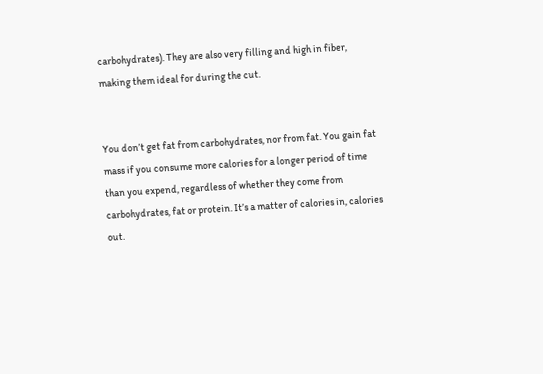carbohydrates). They are also very filling and high in fiber, making them ideal for during the cut.


You don’t get fat from carbohydrates, nor from fat. You gain fat mass if you consume more calories for a longer period of time than you expend, regardless of whether they come from carbohydrates, fat or protein. It’s a matter of calories in, calories out.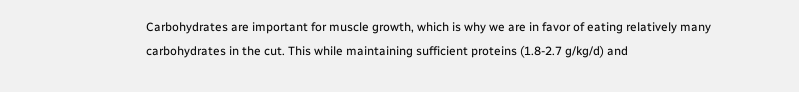Carbohydrates are important for muscle growth, which is why we are in favor of eating relatively many carbohydrates in the cut. This while maintaining sufficient proteins (1.8-2.7 g/kg/d) and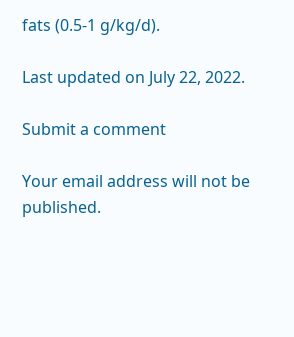fats (0.5-1 g/kg/d).

Last updated on July 22, 2022.

Submit a comment

Your email address will not be published.